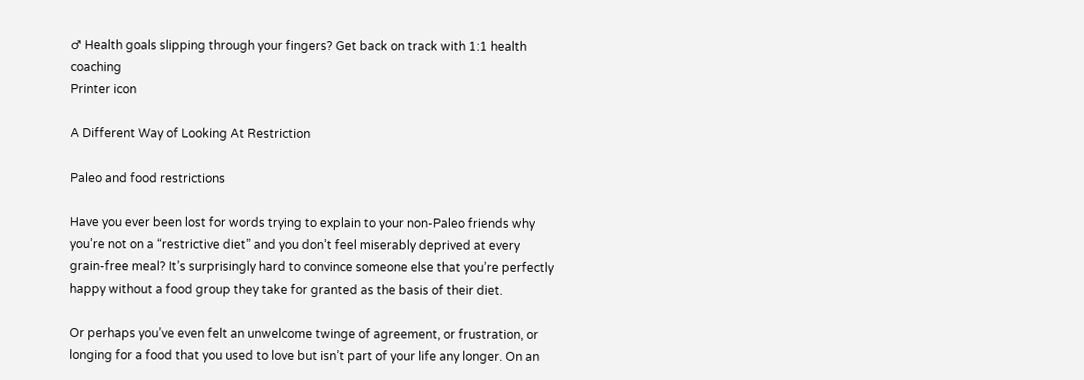♂ Health goals slipping through your fingers? Get back on track with 1:1 health coaching
Printer icon

A Different Way of Looking At Restriction

Paleo and food restrictions

Have you ever been lost for words trying to explain to your non-Paleo friends why you’re not on a “restrictive diet” and you don’t feel miserably deprived at every grain-free meal? It’s surprisingly hard to convince someone else that you’re perfectly happy without a food group they take for granted as the basis of their diet.

Or perhaps you’ve even felt an unwelcome twinge of agreement, or frustration, or longing for a food that you used to love but isn’t part of your life any longer. On an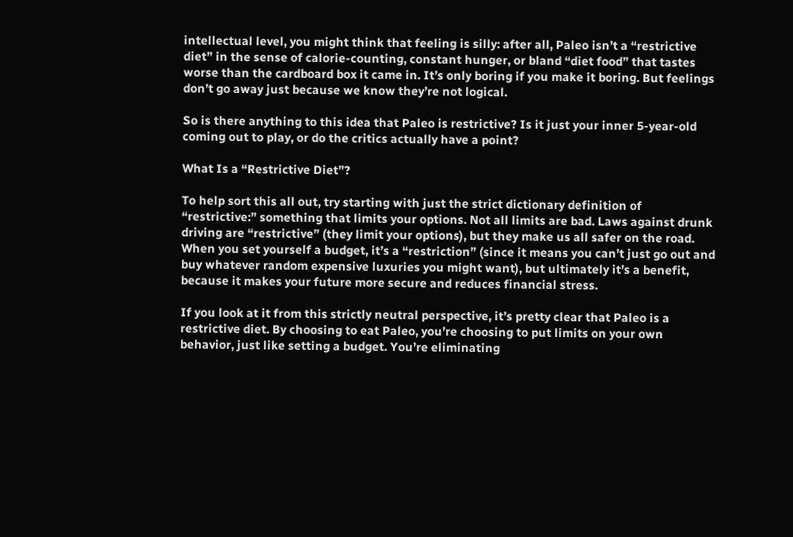intellectual level, you might think that feeling is silly: after all, Paleo isn’t a “restrictive diet” in the sense of calorie-counting, constant hunger, or bland “diet food” that tastes worse than the cardboard box it came in. It’s only boring if you make it boring. But feelings don’t go away just because we know they’re not logical.

So is there anything to this idea that Paleo is restrictive? Is it just your inner 5-year-old coming out to play, or do the critics actually have a point?

What Is a “Restrictive Diet”?

To help sort this all out, try starting with just the strict dictionary definition of “restrictive:” something that limits your options. Not all limits are bad. Laws against drunk driving are “restrictive” (they limit your options), but they make us all safer on the road. When you set yourself a budget, it’s a “restriction” (since it means you can’t just go out and buy whatever random expensive luxuries you might want), but ultimately it’s a benefit, because it makes your future more secure and reduces financial stress.

If you look at it from this strictly neutral perspective, it’s pretty clear that Paleo is a restrictive diet. By choosing to eat Paleo, you’re choosing to put limits on your own behavior, just like setting a budget. You’re eliminating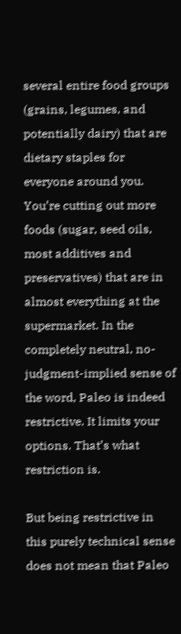several entire food groups (grains, legumes, and potentially dairy) that are dietary staples for everyone around you. You’re cutting out more foods (sugar, seed oils, most additives and preservatives) that are in almost everything at the supermarket. In the completely neutral, no-judgment-implied sense of the word, Paleo is indeed restrictive. It limits your options. That’s what restriction is.

But being restrictive in this purely technical sense does not mean that Paleo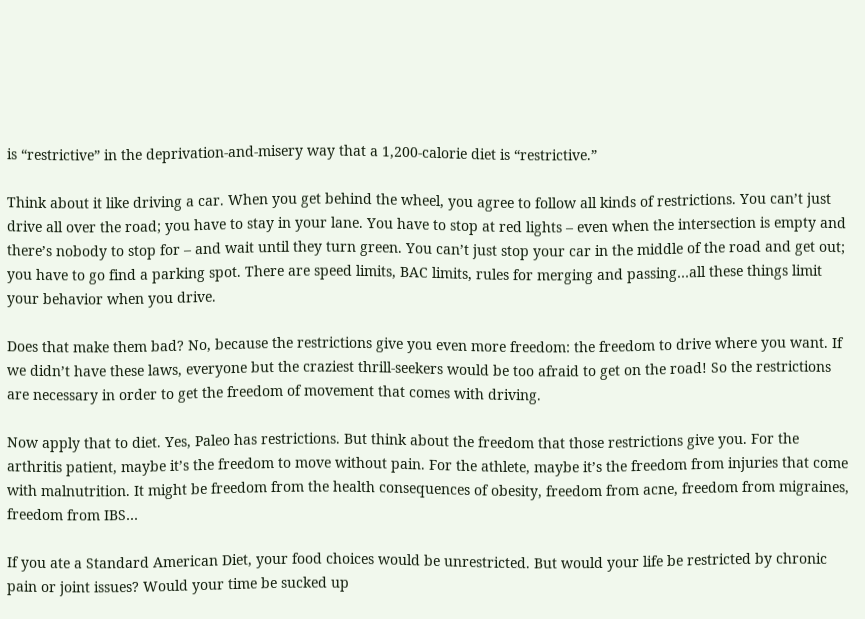is “restrictive” in the deprivation-and-misery way that a 1,200-calorie diet is “restrictive.”

Think about it like driving a car. When you get behind the wheel, you agree to follow all kinds of restrictions. You can’t just drive all over the road; you have to stay in your lane. You have to stop at red lights – even when the intersection is empty and there’s nobody to stop for – and wait until they turn green. You can’t just stop your car in the middle of the road and get out; you have to go find a parking spot. There are speed limits, BAC limits, rules for merging and passing…all these things limit your behavior when you drive.

Does that make them bad? No, because the restrictions give you even more freedom: the freedom to drive where you want. If we didn’t have these laws, everyone but the craziest thrill-seekers would be too afraid to get on the road! So the restrictions are necessary in order to get the freedom of movement that comes with driving.

Now apply that to diet. Yes, Paleo has restrictions. But think about the freedom that those restrictions give you. For the arthritis patient, maybe it’s the freedom to move without pain. For the athlete, maybe it’s the freedom from injuries that come with malnutrition. It might be freedom from the health consequences of obesity, freedom from acne, freedom from migraines, freedom from IBS…

If you ate a Standard American Diet, your food choices would be unrestricted. But would your life be restricted by chronic pain or joint issues? Would your time be sucked up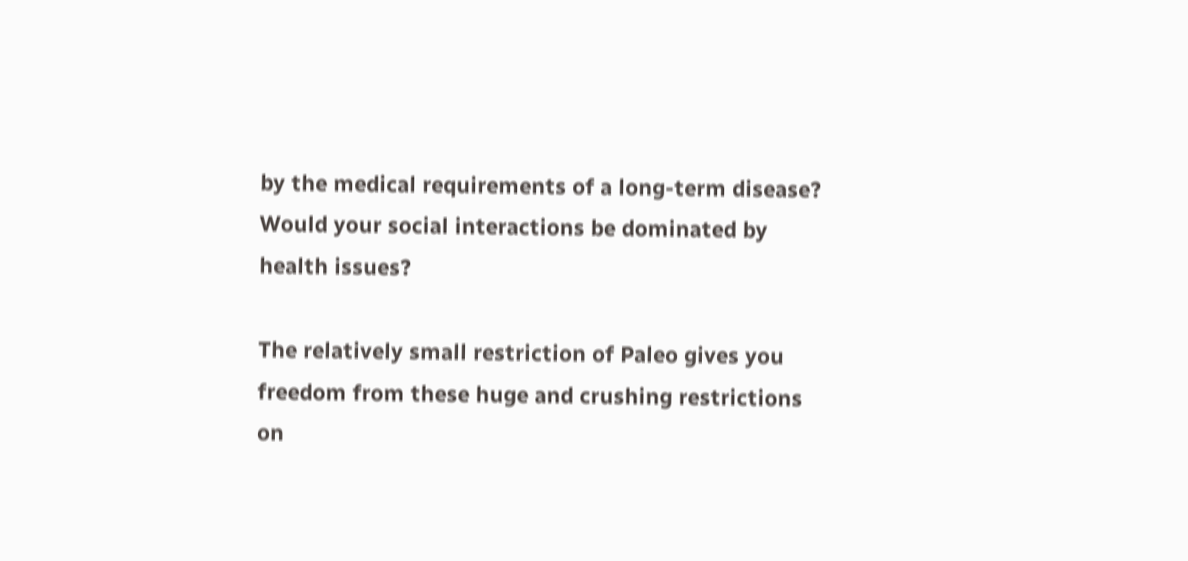by the medical requirements of a long-term disease? Would your social interactions be dominated by health issues?

The relatively small restriction of Paleo gives you freedom from these huge and crushing restrictions on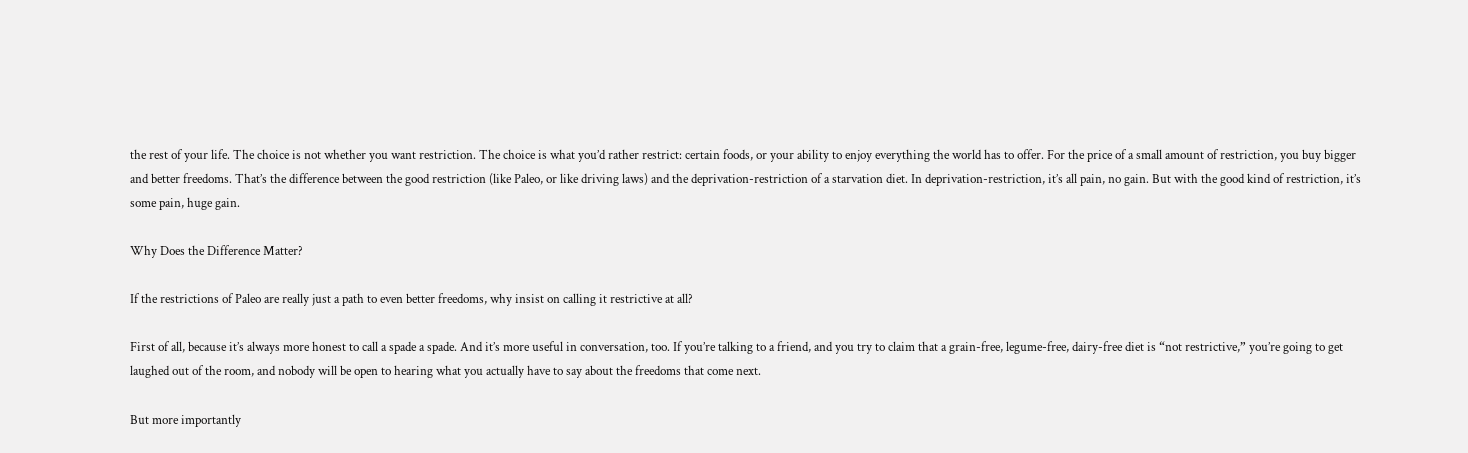the rest of your life. The choice is not whether you want restriction. The choice is what you’d rather restrict: certain foods, or your ability to enjoy everything the world has to offer. For the price of a small amount of restriction, you buy bigger and better freedoms. That’s the difference between the good restriction (like Paleo, or like driving laws) and the deprivation-restriction of a starvation diet. In deprivation-restriction, it’s all pain, no gain. But with the good kind of restriction, it’s some pain, huge gain.

Why Does the Difference Matter?

If the restrictions of Paleo are really just a path to even better freedoms, why insist on calling it restrictive at all?

First of all, because it’s always more honest to call a spade a spade. And it’s more useful in conversation, too. If you’re talking to a friend, and you try to claim that a grain-free, legume-free, dairy-free diet is “not restrictive,” you’re going to get laughed out of the room, and nobody will be open to hearing what you actually have to say about the freedoms that come next.

But more importantly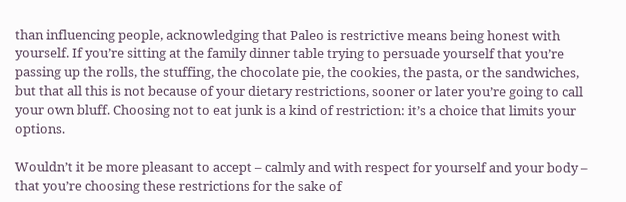than influencing people, acknowledging that Paleo is restrictive means being honest with yourself. If you’re sitting at the family dinner table trying to persuade yourself that you’re passing up the rolls, the stuffing, the chocolate pie, the cookies, the pasta, or the sandwiches, but that all this is not because of your dietary restrictions, sooner or later you’re going to call your own bluff. Choosing not to eat junk is a kind of restriction: it’s a choice that limits your options.

Wouldn’t it be more pleasant to accept – calmly and with respect for yourself and your body – that you’re choosing these restrictions for the sake of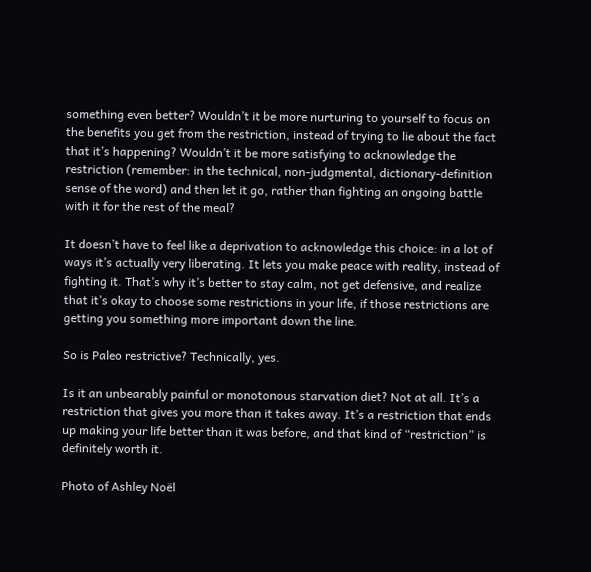something even better? Wouldn’t it be more nurturing to yourself to focus on the benefits you get from the restriction, instead of trying to lie about the fact that it’s happening? Wouldn’t it be more satisfying to acknowledge the restriction (remember: in the technical, non-judgmental, dictionary-definition sense of the word) and then let it go, rather than fighting an ongoing battle with it for the rest of the meal?

It doesn’t have to feel like a deprivation to acknowledge this choice: in a lot of ways it’s actually very liberating. It lets you make peace with reality, instead of fighting it. That’s why it’s better to stay calm, not get defensive, and realize that it’s okay to choose some restrictions in your life, if those restrictions are getting you something more important down the line.

So is Paleo restrictive? Technically, yes.

Is it an unbearably painful or monotonous starvation diet? Not at all. It’s a restriction that gives you more than it takes away. It’s a restriction that ends up making your life better than it was before, and that kind of “restriction” is definitely worth it.

Photo of Ashley Noël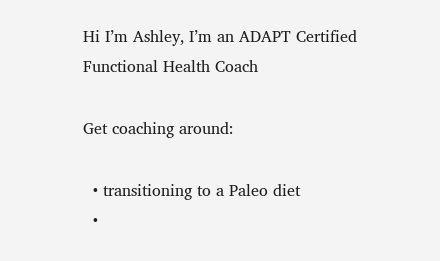Hi I’m Ashley, I’m an ADAPT Certified Functional Health Coach

Get coaching around:

  • transitioning to a Paleo diet
  •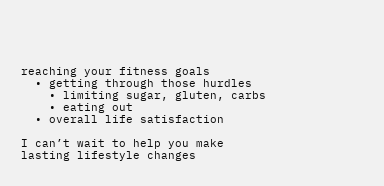reaching your fitness goals
  • getting through those hurdles
    • limiting sugar, gluten, carbs
    • eating out
  • overall life satisfaction

I can’t wait to help you make lasting lifestyle changes